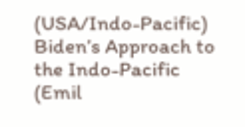(USA/Indo-Pacific) Biden’s Approach to the Indo-Pacific (Emil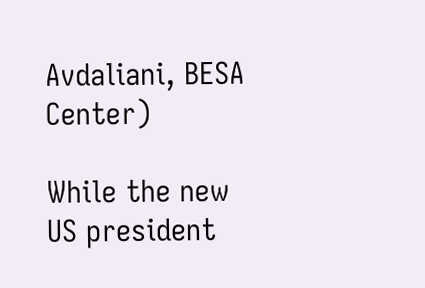Avdaliani, BESA Center)

While the new US president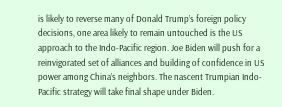is likely to reverse many of Donald Trump’s foreign policy decisions, one area likely to remain untouched is the US approach to the Indo-Pacific region. Joe Biden will push for a reinvigorated set of alliances and building of confidence in US power among China’s neighbors. The nascent Trumpian Indo-Pacific strategy will take final shape under Biden.